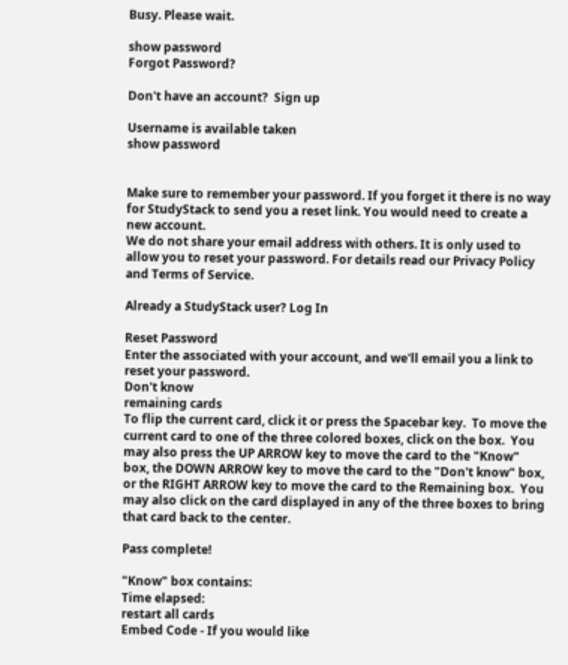Busy. Please wait.

show password
Forgot Password?

Don't have an account?  Sign up

Username is available taken
show password


Make sure to remember your password. If you forget it there is no way for StudyStack to send you a reset link. You would need to create a new account.
We do not share your email address with others. It is only used to allow you to reset your password. For details read our Privacy Policy and Terms of Service.

Already a StudyStack user? Log In

Reset Password
Enter the associated with your account, and we'll email you a link to reset your password.
Don't know
remaining cards
To flip the current card, click it or press the Spacebar key.  To move the current card to one of the three colored boxes, click on the box.  You may also press the UP ARROW key to move the card to the "Know" box, the DOWN ARROW key to move the card to the "Don't know" box, or the RIGHT ARROW key to move the card to the Remaining box.  You may also click on the card displayed in any of the three boxes to bring that card back to the center.

Pass complete!

"Know" box contains:
Time elapsed:
restart all cards
Embed Code - If you would like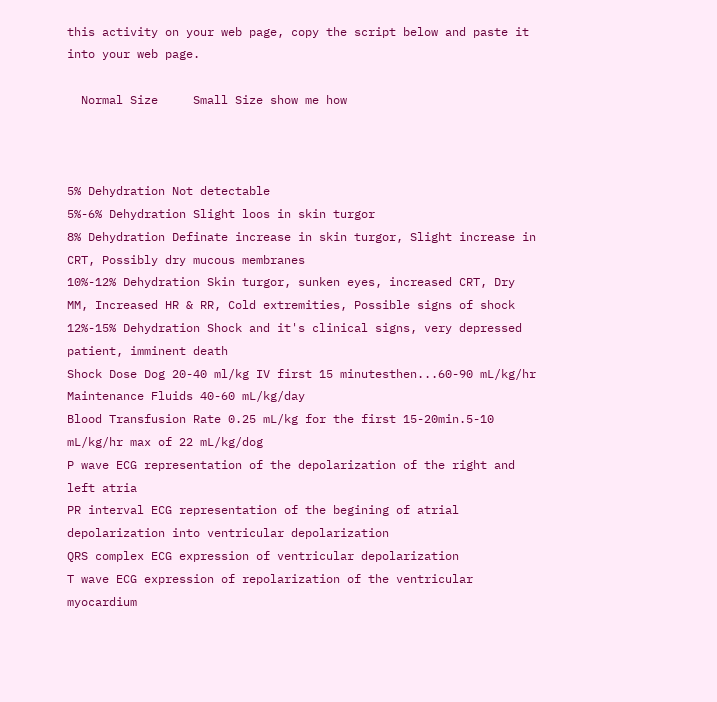this activity on your web page, copy the script below and paste it into your web page.

  Normal Size     Small Size show me how



5% Dehydration Not detectable
5%-6% Dehydration Slight loos in skin turgor
8% Dehydration Definate increase in skin turgor, Slight increase in CRT, Possibly dry mucous membranes
10%-12% Dehydration Skin turgor, sunken eyes, increased CRT, Dry MM, Increased HR & RR, Cold extremities, Possible signs of shock
12%-15% Dehydration Shock and it's clinical signs, very depressed patient, imminent death
Shock Dose Dog 20-40 ml/kg IV first 15 minutesthen...60-90 mL/kg/hr
Maintenance Fluids 40-60 mL/kg/day
Blood Transfusion Rate 0.25 mL/kg for the first 15-20min.5-10 mL/kg/hr max of 22 mL/kg/dog
P wave ECG representation of the depolarization of the right and left atria
PR interval ECG representation of the begining of atrial depolarization into ventricular depolarization
QRS complex ECG expression of ventricular depolarization
T wave ECG expression of repolarization of the ventricular myocardium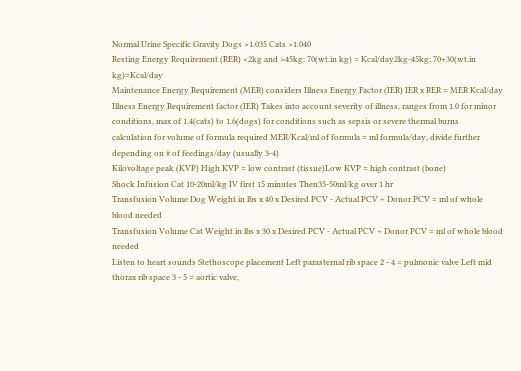Normal Urine Specific Gravity Dogs >1.035 Cats >1.040
Resting Energy Requirement (RER) <2kg and >45kg: 70(wt.in kg) = Kcal/day2kg-45kg: 70+30(wt.in kg)=Kcal/day
Maintenance Energy Requirement (MER) considers Illness Energy Factor (IER) IER x RER = MER Kcal/day
Illness Energy Requirement factor (IER) Takes into account severity of illness, ranges from 1.0 for minor conditions, max of 1.4(cats) to 1.6(dogs) for conditions such as sepsis or severe thermal burns
calculation for volume of formula required MER/Kcal/ml of formula = ml formula/day, divide further depending on # of feedings/day (usually 3-4)
Kilovoltage peak (KVP) High KVP = low contrast (tissue)Low KVP = high contrast (bone)
Shock Infusion Cat 10-20ml/kg IV first 15 minutes Then35-50ml/kg over 1 hr
Transfusion Volume Dog Weight in lbs x 40 x Desired PCV - Actual PCV ÷ Donor PCV = ml of whole blood needed
Transfusion Volume Cat Weight in lbs x 30 x Desired PCV - Actual PCV ÷ Donor PCV = ml of whole blood needed
Listen to heart sounds Stethoscope placement Left parasternal rib space 2 - 4 = pulmonic valve Left mid thorax rib space 3 - 5 = aortic valve,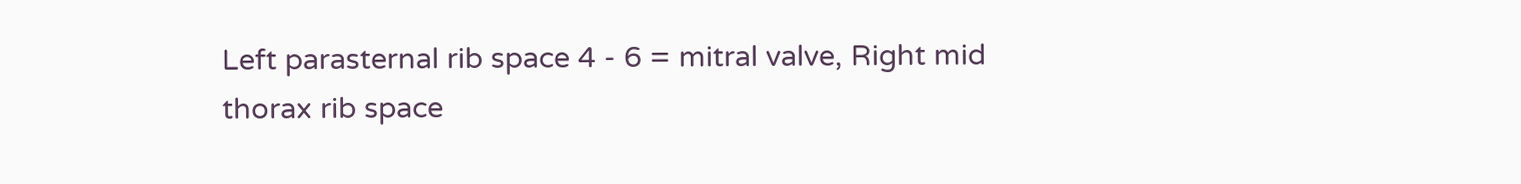Left parasternal rib space 4 - 6 = mitral valve, Right mid thorax rib space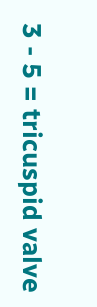3 - 5 = tricuspid valve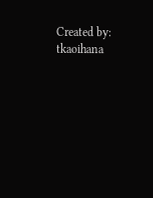Created by: tkaoihana